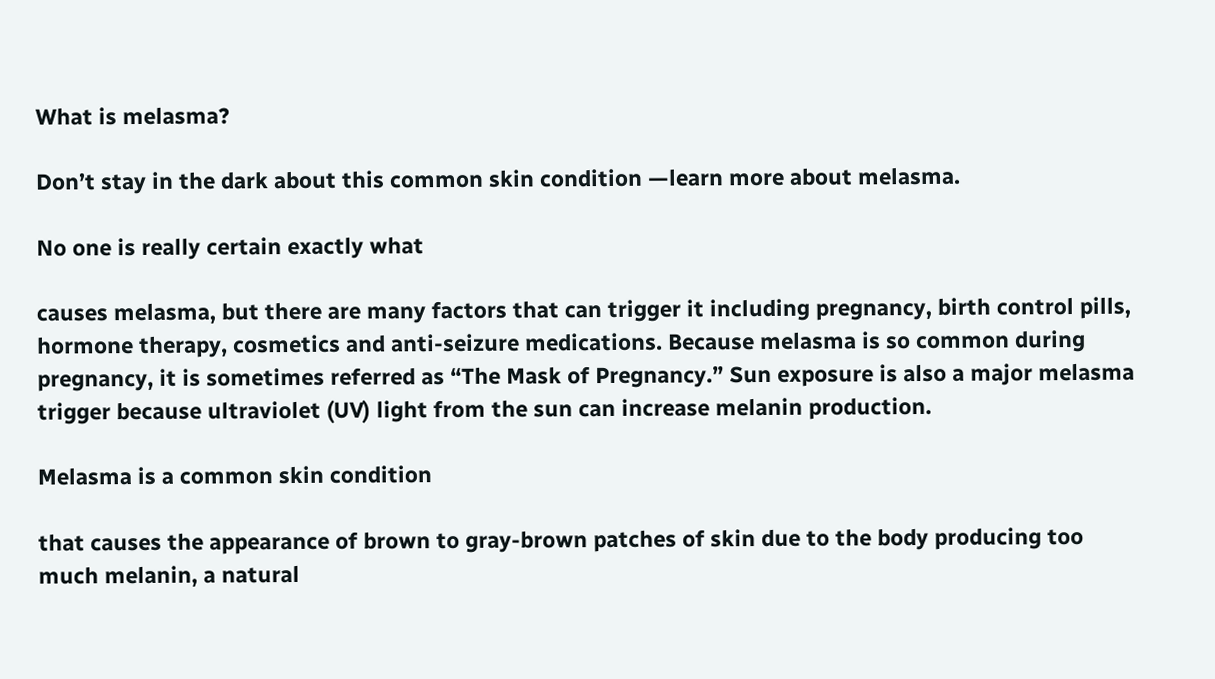What is melasma?

Don’t stay in the dark about this common skin condition —learn more about melasma.

No one is really certain exactly what

causes melasma, but there are many factors that can trigger it including pregnancy, birth control pills, hormone therapy, cosmetics and anti-seizure medications. Because melasma is so common during pregnancy, it is sometimes referred as “The Mask of Pregnancy.” Sun exposure is also a major melasma trigger because ultraviolet (UV) light from the sun can increase melanin production.

Melasma is a common skin condition

that causes the appearance of brown to gray-brown patches of skin due to the body producing too much melanin, a natural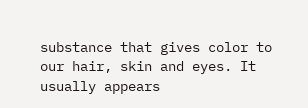substance that gives color to our hair, skin and eyes. It usually appears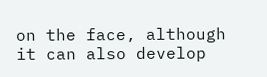on the face, although it can also develop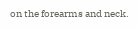on the forearms and neck.